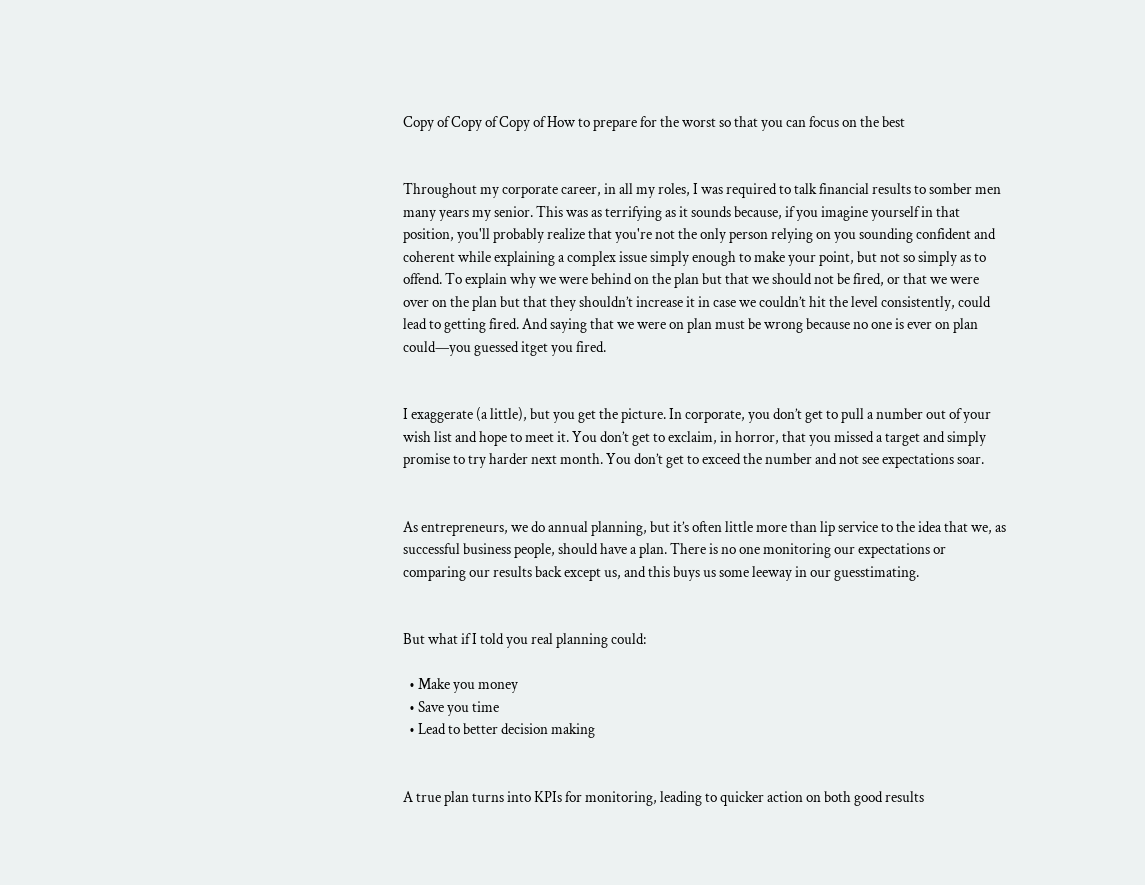Copy of Copy of Copy of How to prepare for the worst so that you can focus on the best


Throughout my corporate career, in all my roles, I was required to talk financial results to somber men many years my senior. This was as terrifying as it sounds because, if you imagine yourself in that position, you'll probably realize that you're not the only person relying on you sounding confident and coherent while explaining a complex issue simply enough to make your point, but not so simply as to offend. To explain why we were behind on the plan but that we should not be fired, or that we were over on the plan but that they shouldn’t increase it in case we couldn’t hit the level consistently, could lead to getting fired. And saying that we were on plan must be wrong because no one is ever on plan could—you guessed itget you fired.


I exaggerate (a little), but you get the picture. In corporate, you don’t get to pull a number out of your wish list and hope to meet it. You don’t get to exclaim, in horror, that you missed a target and simply promise to try harder next month. You don’t get to exceed the number and not see expectations soar.


As entrepreneurs, we do annual planning, but it’s often little more than lip service to the idea that we, as successful business people, should have a plan. There is no one monitoring our expectations or comparing our results back except us, and this buys us some leeway in our guesstimating.


But what if I told you real planning could:

  • Make you money
  • Save you time
  • Lead to better decision making


A true plan turns into KPIs for monitoring, leading to quicker action on both good results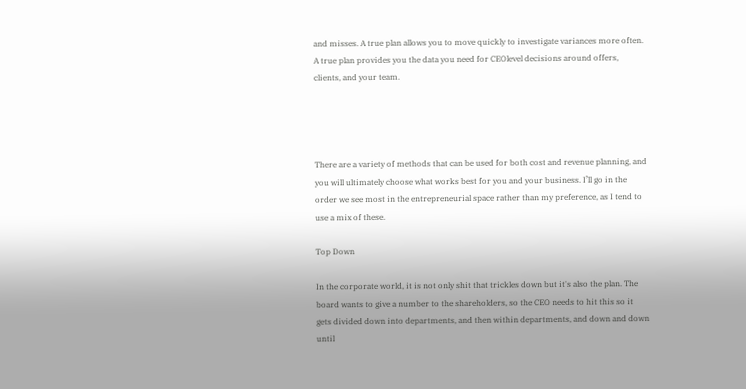and misses. A true plan allows you to move quickly to investigate variances more often. A true plan provides you the data you need for CEOlevel decisions around offers, clients, and your team.




There are a variety of methods that can be used for both cost and revenue planning, and you will ultimately choose what works best for you and your business. I’ll go in the order we see most in the entrepreneurial space rather than my preference, as I tend to use a mix of these.

Top Down

In the corporate world, it is not only shit that trickles down but it's also the plan. The board wants to give a number to the shareholders, so the CEO needs to hit this so it gets divided down into departments, and then within departments, and down and down until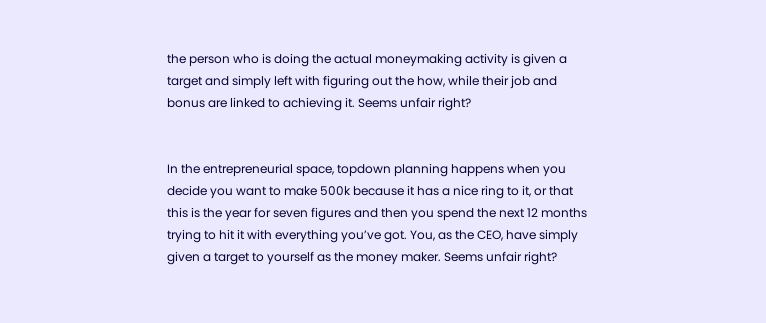the person who is doing the actual moneymaking activity is given a target and simply left with figuring out the how, while their job and bonus are linked to achieving it. Seems unfair right?


In the entrepreneurial space, topdown planning happens when you decide you want to make 500k because it has a nice ring to it, or that this is the year for seven figures and then you spend the next 12 months trying to hit it with everything you’ve got. You, as the CEO, have simply given a target to yourself as the money maker. Seems unfair right?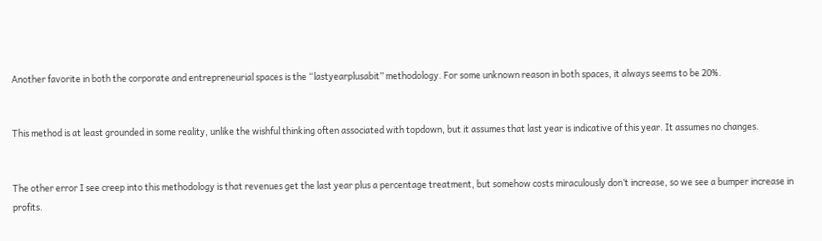Another favorite in both the corporate and entrepreneurial spaces is the “lastyearplusabit” methodology. For some unknown reason in both spaces, it always seems to be 20%.


This method is at least grounded in some reality, unlike the wishful thinking often associated with topdown, but it assumes that last year is indicative of this year. It assumes no changes.


The other error I see creep into this methodology is that revenues get the last year plus a percentage treatment, but somehow costs miraculously don’t increase, so we see a bumper increase in profits.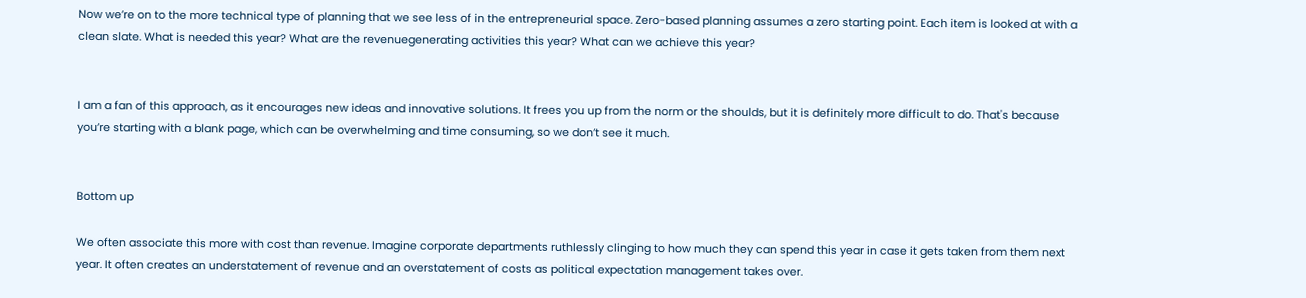Now we’re on to the more technical type of planning that we see less of in the entrepreneurial space. Zero-based planning assumes a zero starting point. Each item is looked at with a clean slate. What is needed this year? What are the revenuegenerating activities this year? What can we achieve this year?


I am a fan of this approach, as it encourages new ideas and innovative solutions. It frees you up from the norm or the shoulds, but it is definitely more difficult to do. That's because you’re starting with a blank page, which can be overwhelming and time consuming, so we don’t see it much.


Bottom up

We often associate this more with cost than revenue. Imagine corporate departments ruthlessly clinging to how much they can spend this year in case it gets taken from them next year. It often creates an understatement of revenue and an overstatement of costs as political expectation management takes over.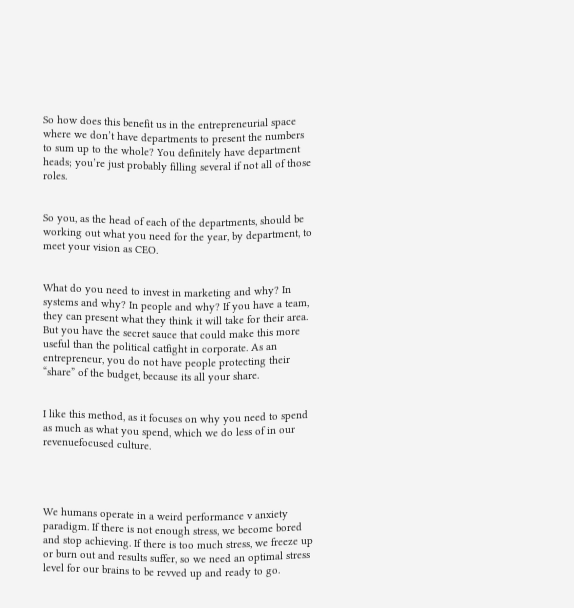So how does this benefit us in the entrepreneurial space where we don’t have departments to present the numbers to sum up to the whole? You definitely have department heads; you’re just probably filling several if not all of those roles.


So you, as the head of each of the departments, should be working out what you need for the year, by department, to meet your vision as CEO.


What do you need to invest in marketing and why? In systems and why? In people and why? If you have a team, they can present what they think it will take for their area. But you have the secret sauce that could make this more useful than the political catfight in corporate. As an entrepreneur, you do not have people protecting their “share” of the budget, because its all your share.


I like this method, as it focuses on why you need to spend as much as what you spend, which we do less of in our revenuefocused culture.




We humans operate in a weird performance v anxiety paradigm. If there is not enough stress, we become bored and stop achieving. If there is too much stress, we freeze up or burn out and results suffer, so we need an optimal stress level for our brains to be revved up and ready to go.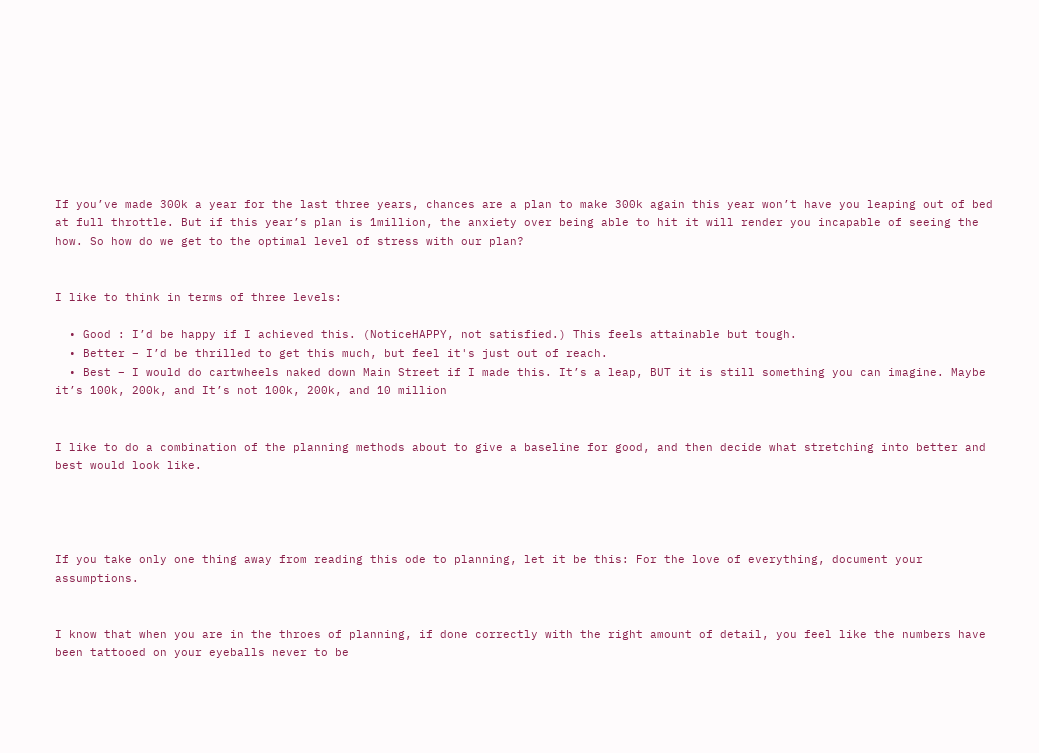If you’ve made 300k a year for the last three years, chances are a plan to make 300k again this year won’t have you leaping out of bed at full throttle. But if this year’s plan is 1million, the anxiety over being able to hit it will render you incapable of seeing the how. So how do we get to the optimal level of stress with our plan?


I like to think in terms of three levels:

  • Good : I’d be happy if I achieved this. (NoticeHAPPY, not satisfied.) This feels attainable but tough.
  • Better – I’d be thrilled to get this much, but feel it's just out of reach.
  • Best – I would do cartwheels naked down Main Street if I made this. It’s a leap, BUT it is still something you can imagine. Maybe it’s 100k, 200k, and It’s not 100k, 200k, and 10 million


I like to do a combination of the planning methods about to give a baseline for good, and then decide what stretching into better and best would look like.




If you take only one thing away from reading this ode to planning, let it be this: For the love of everything, document your assumptions.


I know that when you are in the throes of planning, if done correctly with the right amount of detail, you feel like the numbers have been tattooed on your eyeballs never to be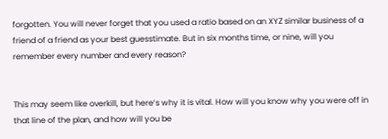forgotten. You will never forget that you used a ratio based on an XYZ similar business of a friend of a friend as your best guesstimate. But in six months time, or nine, will you remember every number and every reason?


This may seem like overkill, but here’s why it is vital. How will you know why you were off in that line of the plan, and how will you be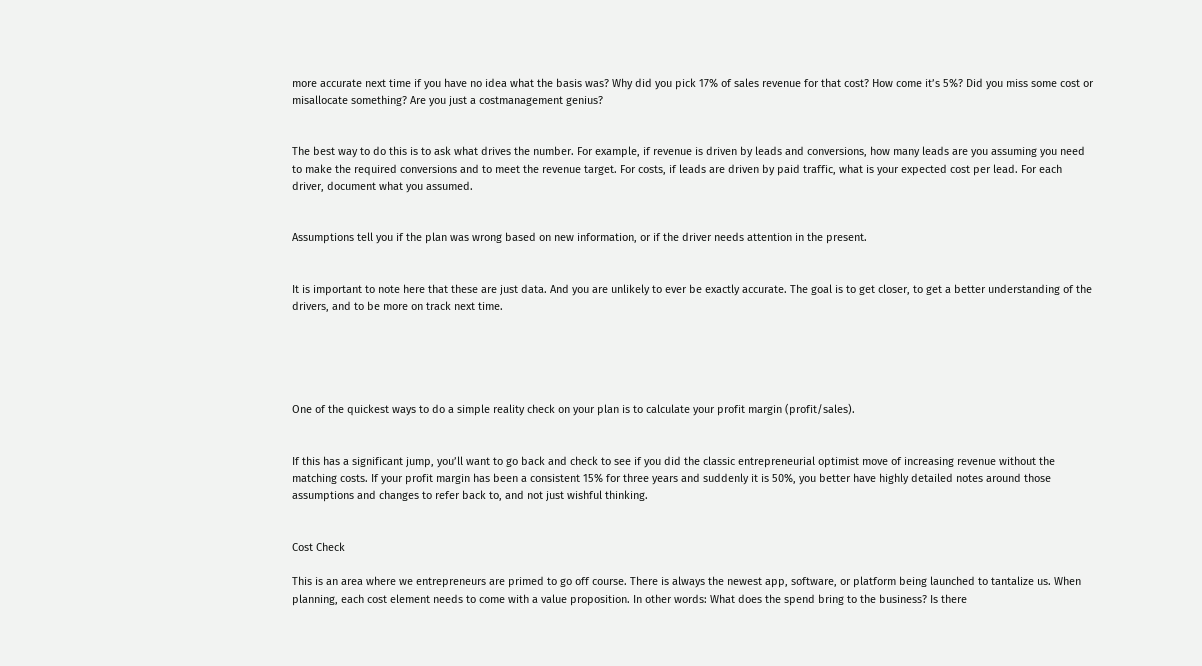more accurate next time if you have no idea what the basis was? Why did you pick 17% of sales revenue for that cost? How come it’s 5%? Did you miss some cost or misallocate something? Are you just a costmanagement genius?


The best way to do this is to ask what drives the number. For example, if revenue is driven by leads and conversions, how many leads are you assuming you need to make the required conversions and to meet the revenue target. For costs, if leads are driven by paid traffic, what is your expected cost per lead. For each driver, document what you assumed.


Assumptions tell you if the plan was wrong based on new information, or if the driver needs attention in the present.


It is important to note here that these are just data. And you are unlikely to ever be exactly accurate. The goal is to get closer, to get a better understanding of the drivers, and to be more on track next time.





One of the quickest ways to do a simple reality check on your plan is to calculate your profit margin (profit/sales).


If this has a significant jump, you’ll want to go back and check to see if you did the classic entrepreneurial optimist move of increasing revenue without the matching costs. If your profit margin has been a consistent 15% for three years and suddenly it is 50%, you better have highly detailed notes around those assumptions and changes to refer back to, and not just wishful thinking.


Cost Check

This is an area where we entrepreneurs are primed to go off course. There is always the newest app, software, or platform being launched to tantalize us. When planning, each cost element needs to come with a value proposition. In other words: What does the spend bring to the business? Is there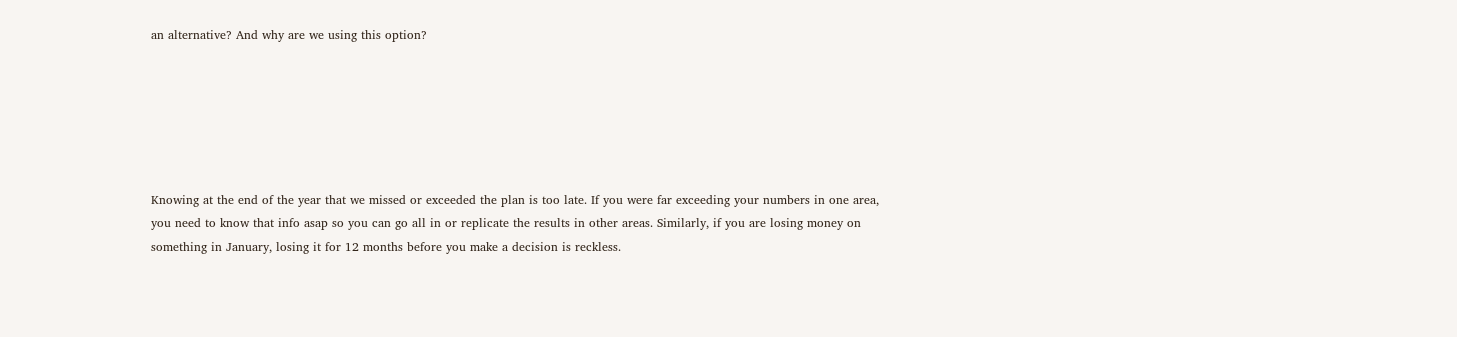an alternative? And why are we using this option?






Knowing at the end of the year that we missed or exceeded the plan is too late. If you were far exceeding your numbers in one area, you need to know that info asap so you can go all in or replicate the results in other areas. Similarly, if you are losing money on something in January, losing it for 12 months before you make a decision is reckless.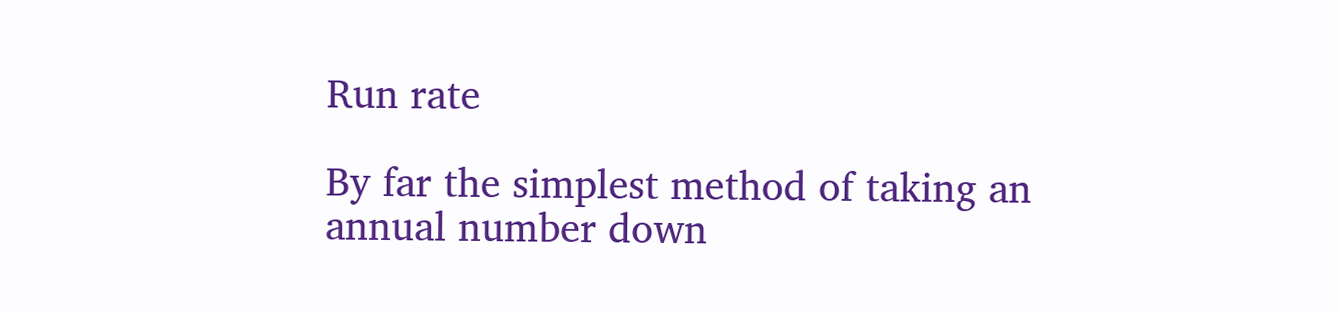Run rate

By far the simplest method of taking an annual number down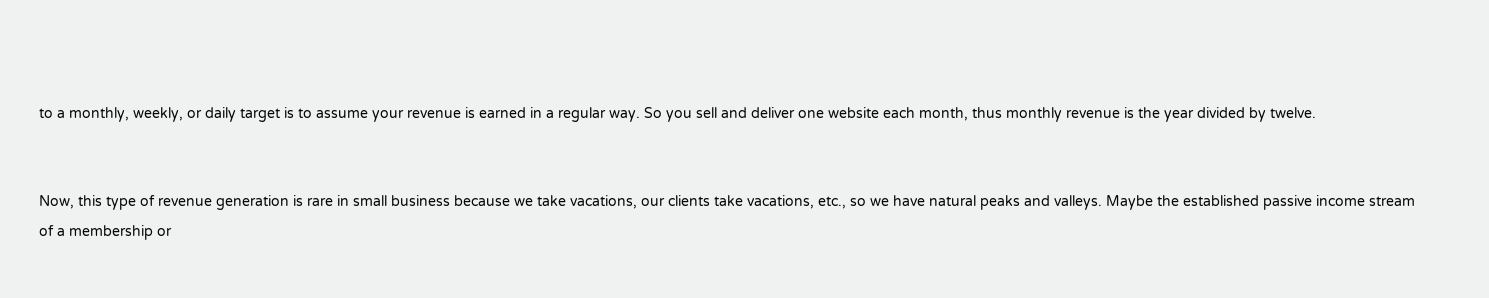to a monthly, weekly, or daily target is to assume your revenue is earned in a regular way. So you sell and deliver one website each month, thus monthly revenue is the year divided by twelve.


Now, this type of revenue generation is rare in small business because we take vacations, our clients take vacations, etc., so we have natural peaks and valleys. Maybe the established passive income stream of a membership or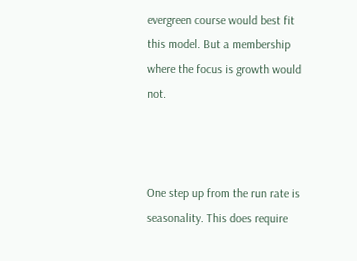evergreen course would best fit this model. But a membership where the focus is growth would not.



One step up from the run rate is seasonality. This does require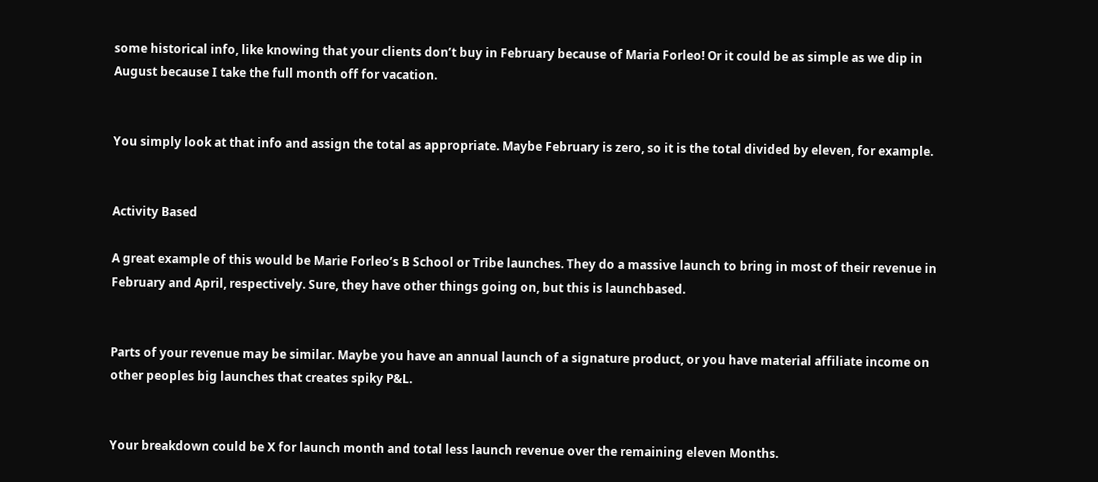some historical info, like knowing that your clients don’t buy in February because of Maria Forleo! Or it could be as simple as we dip in August because I take the full month off for vacation.


You simply look at that info and assign the total as appropriate. Maybe February is zero, so it is the total divided by eleven, for example.


Activity Based

A great example of this would be Marie Forleo’s B School or Tribe launches. They do a massive launch to bring in most of their revenue in February and April, respectively. Sure, they have other things going on, but this is launchbased.


Parts of your revenue may be similar. Maybe you have an annual launch of a signature product, or you have material affiliate income on other peoples big launches that creates spiky P&L.


Your breakdown could be X for launch month and total less launch revenue over the remaining eleven Months.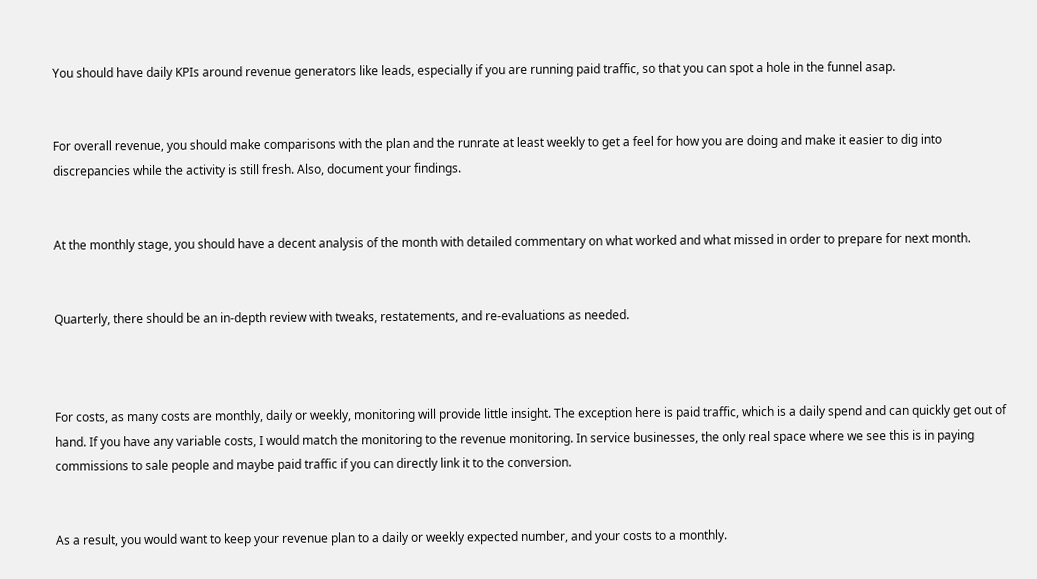You should have daily KPIs around revenue generators like leads, especially if you are running paid traffic, so that you can spot a hole in the funnel asap.


For overall revenue, you should make comparisons with the plan and the runrate at least weekly to get a feel for how you are doing and make it easier to dig into discrepancies while the activity is still fresh. Also, document your findings.


At the monthly stage, you should have a decent analysis of the month with detailed commentary on what worked and what missed in order to prepare for next month.


Quarterly, there should be an in-depth review with tweaks, restatements, and re-evaluations as needed.



For costs, as many costs are monthly, daily or weekly, monitoring will provide little insight. The exception here is paid traffic, which is a daily spend and can quickly get out of hand. If you have any variable costs, I would match the monitoring to the revenue monitoring. In service businesses, the only real space where we see this is in paying commissions to sale people and maybe paid traffic if you can directly link it to the conversion.


As a result, you would want to keep your revenue plan to a daily or weekly expected number, and your costs to a monthly.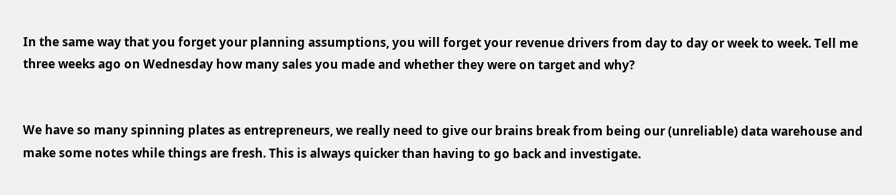In the same way that you forget your planning assumptions, you will forget your revenue drivers from day to day or week to week. Tell me three weeks ago on Wednesday how many sales you made and whether they were on target and why?


We have so many spinning plates as entrepreneurs, we really need to give our brains break from being our (unreliable) data warehouse and make some notes while things are fresh. This is always quicker than having to go back and investigate.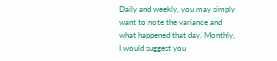Daily and weekly, you may simply want to note the variance and what happened that day. Monthly, I would suggest you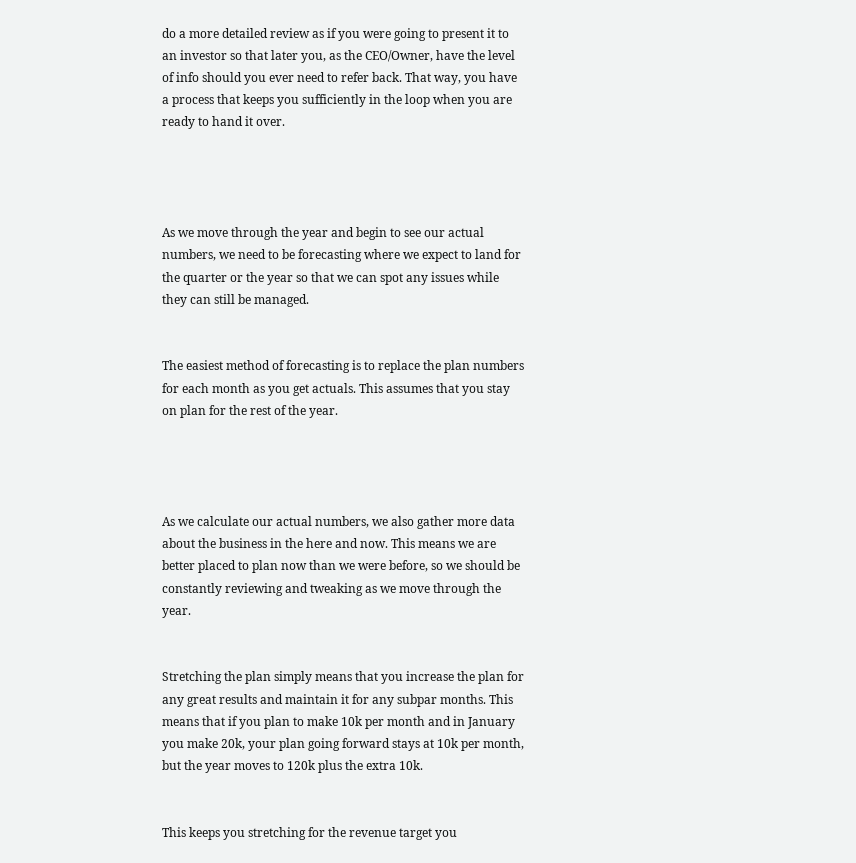do a more detailed review as if you were going to present it to an investor so that later you, as the CEO/Owner, have the level of info should you ever need to refer back. That way, you have a process that keeps you sufficiently in the loop when you are ready to hand it over.




As we move through the year and begin to see our actual numbers, we need to be forecasting where we expect to land for the quarter or the year so that we can spot any issues while they can still be managed.


The easiest method of forecasting is to replace the plan numbers for each month as you get actuals. This assumes that you stay on plan for the rest of the year.




As we calculate our actual numbers, we also gather more data about the business in the here and now. This means we are better placed to plan now than we were before, so we should be constantly reviewing and tweaking as we move through the year.


Stretching the plan simply means that you increase the plan for any great results and maintain it for any subpar months. This means that if you plan to make 10k per month and in January you make 20k, your plan going forward stays at 10k per month, but the year moves to 120k plus the extra 10k.


This keeps you stretching for the revenue target you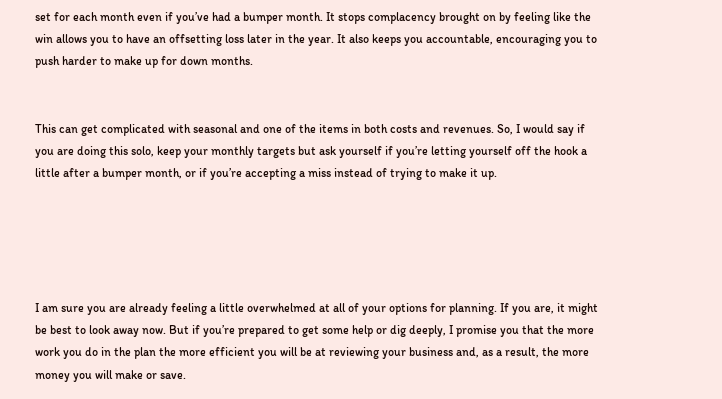set for each month even if you’ve had a bumper month. It stops complacency brought on by feeling like the win allows you to have an offsetting loss later in the year. It also keeps you accountable, encouraging you to push harder to make up for down months.


This can get complicated with seasonal and one of the items in both costs and revenues. So, I would say if you are doing this solo, keep your monthly targets but ask yourself if you’re letting yourself off the hook a little after a bumper month, or if you’re accepting a miss instead of trying to make it up.





I am sure you are already feeling a little overwhelmed at all of your options for planning. If you are, it might be best to look away now. But if you’re prepared to get some help or dig deeply, I promise you that the more work you do in the plan the more efficient you will be at reviewing your business and, as a result, the more money you will make or save.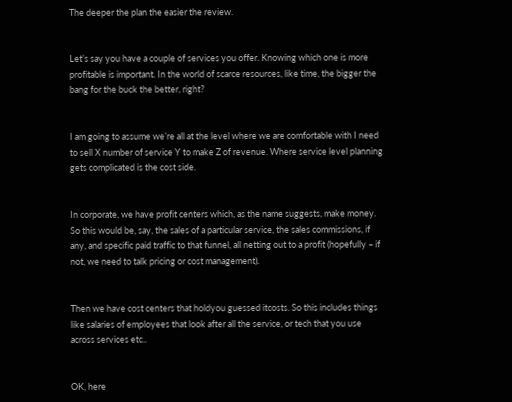The deeper the plan the easier the review.


Let’s say you have a couple of services you offer. Knowing which one is more profitable is important. In the world of scarce resources, like time, the bigger the bang for the buck the better, right?


I am going to assume we’re all at the level where we are comfortable with I need to sell X number of service Y to make Z of revenue. Where service level planning gets complicated is the cost side.


In corporate, we have profit centers which, as the name suggests, make money. So this would be, say, the sales of a particular service, the sales commissions, if any, and specific paid traffic to that funnel, all netting out to a profit (hopefully – if not, we need to talk pricing or cost management).


Then we have cost centers that holdyou guessed itcosts. So this includes things like salaries of employees that look after all the service, or tech that you use across services etc..


OK, here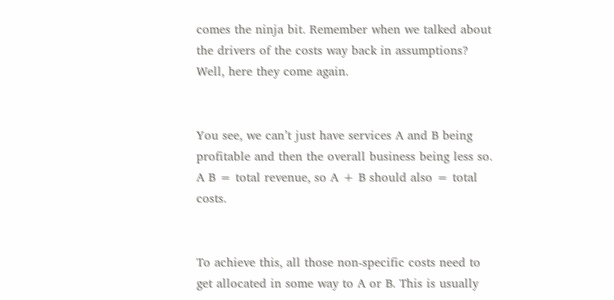comes the ninja bit. Remember when we talked about the drivers of the costs way back in assumptions? Well, here they come again.


You see, we can’t just have services A and B being profitable and then the overall business being less so. A B = total revenue, so A + B should also = total costs.


To achieve this, all those non-specific costs need to get allocated in some way to A or B. This is usually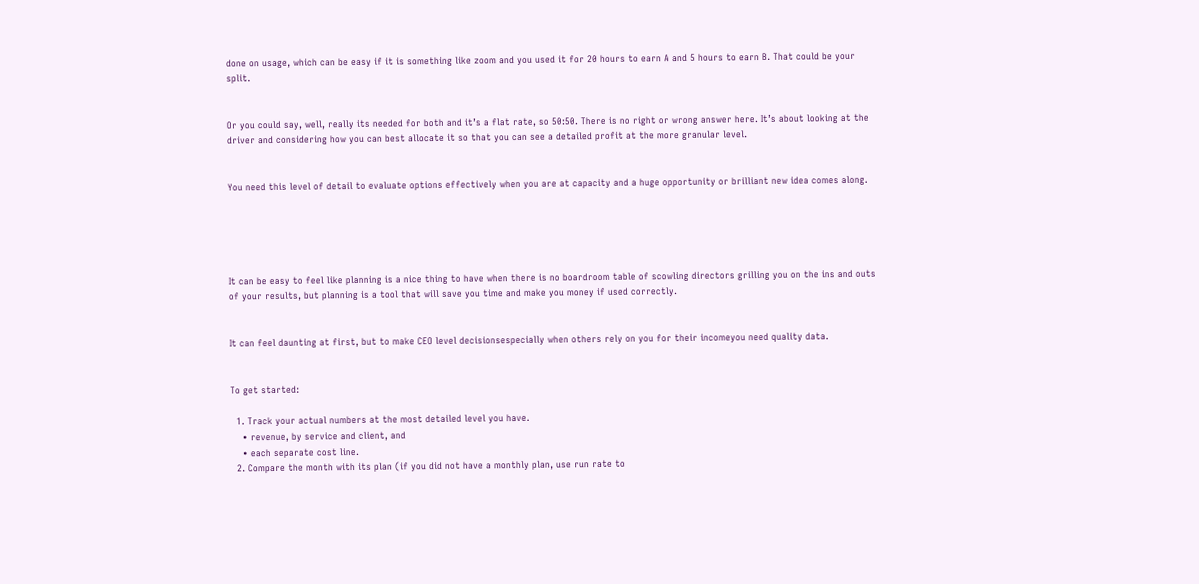done on usage, which can be easy if it is something like zoom and you used it for 20 hours to earn A and 5 hours to earn B. That could be your split.


Or you could say, well, really its needed for both and it’s a flat rate, so 50:50. There is no right or wrong answer here. It’s about looking at the driver and considering how you can best allocate it so that you can see a detailed profit at the more granular level.


You need this level of detail to evaluate options effectively when you are at capacity and a huge opportunity or brilliant new idea comes along.





It can be easy to feel like planning is a nice thing to have when there is no boardroom table of scowling directors grilling you on the ins and outs of your results, but planning is a tool that will save you time and make you money if used correctly.


It can feel daunting at first, but to make CEO level decisionsespecially when others rely on you for their incomeyou need quality data.


To get started:

  1. Track your actual numbers at the most detailed level you have.
    • revenue, by service and client, and
    • each separate cost line.
  2. Compare the month with its plan (if you did not have a monthly plan, use run rate to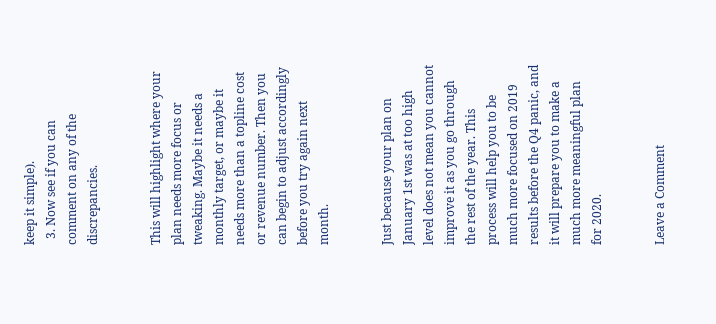keep it simple).
  3. Now see if you can comment on any of the discrepancies.


This will highlight where your plan needs more focus or tweaking. Maybe it needs a monthly target, or maybe it needs more than a topline cost or revenue number. Then you can begin to adjust accordingly before you try again next month.


Just because your plan on January 1st was at too high level does not mean you cannot improve it as you go through the rest of the year. This process will help you to be much more focused on 2019 results before the Q4 panic, and it will prepare you to make a much more meaningful plan for 2020.


Leave a Comment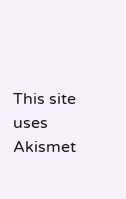This site uses Akismet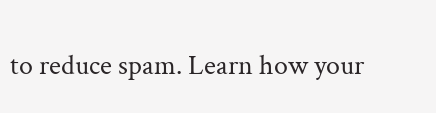to reduce spam. Learn how your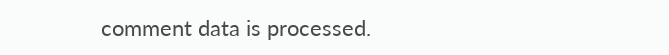comment data is processed.